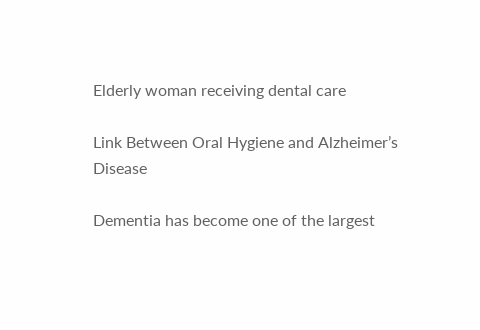Elderly woman receiving dental care

Link Between Oral Hygiene and Alzheimer’s Disease

Dementia has become one of the largest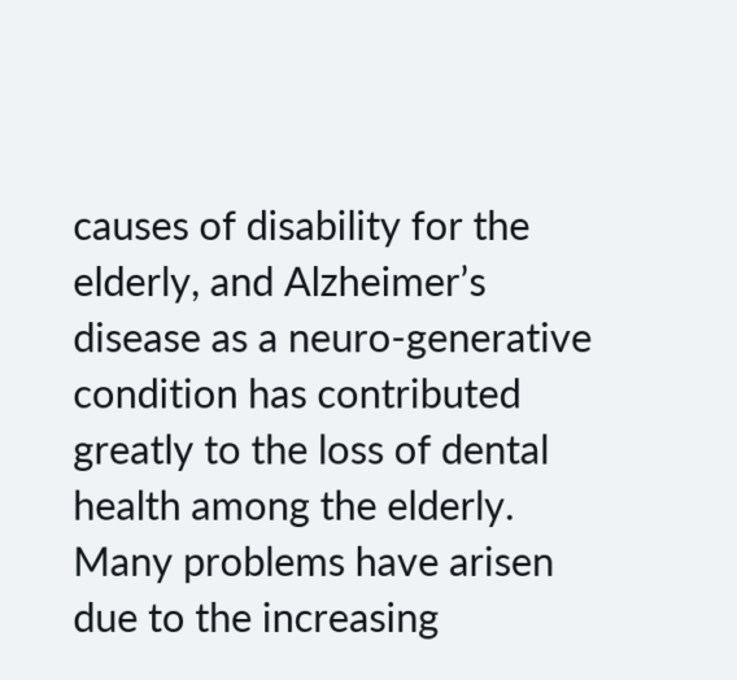causes of disability for the elderly, and Alzheimer’s disease as a neuro-generative condition has contributed greatly to the loss of dental health among the elderly. Many problems have arisen due to the increasing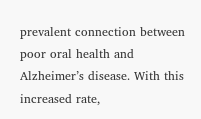prevalent connection between poor oral health and Alzheimer’s disease. With this increased rate,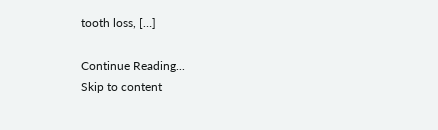tooth loss, […]

Continue Reading...
Skip to content